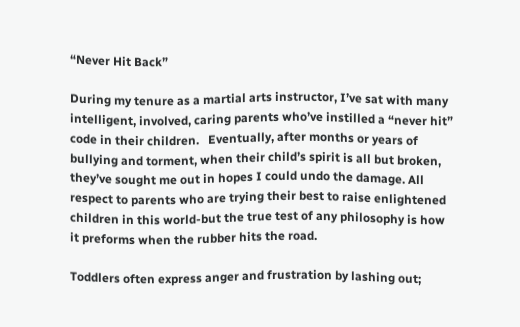“Never Hit Back”

During my tenure as a martial arts instructor, I’ve sat with many intelligent, involved, caring parents who’ve instilled a “never hit” code in their children.   Eventually, after months or years of bullying and torment, when their child’s spirit is all but broken, they’ve sought me out in hopes I could undo the damage. All respect to parents who are trying their best to raise enlightened children in this world-but the true test of any philosophy is how it preforms when the rubber hits the road.

Toddlers often express anger and frustration by lashing out;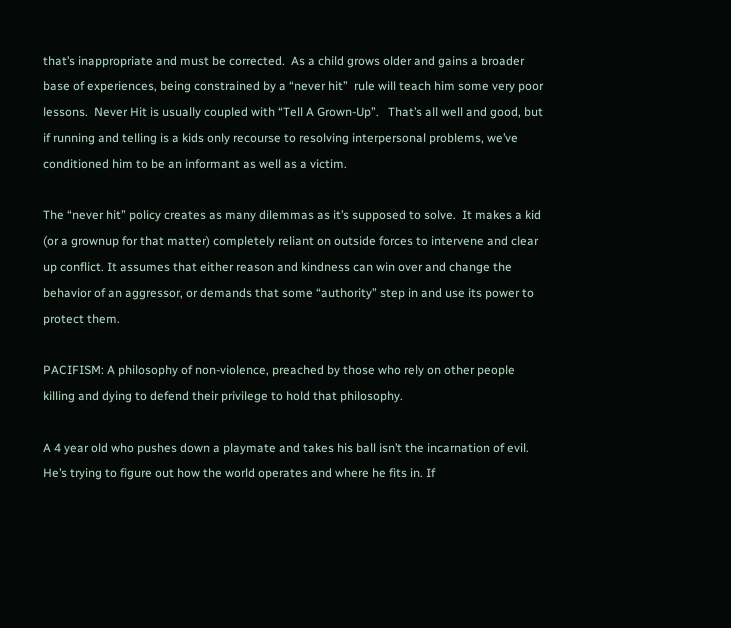that’s inappropriate and must be corrected.  As a child grows older and gains a broader base of experiences, being constrained by a “never hit”  rule will teach him some very poor lessons.  Never Hit is usually coupled with “Tell A Grown-Up”.   That’s all well and good, but if running and telling is a kids only recourse to resolving interpersonal problems, we’ve conditioned him to be an informant as well as a victim.

The “never hit” policy creates as many dilemmas as it’s supposed to solve.  It makes a kid (or a grownup for that matter) completely reliant on outside forces to intervene and clear up conflict. It assumes that either reason and kindness can win over and change the behavior of an aggressor, or demands that some “authority” step in and use its power to protect them.

PACIFISM: A philosophy of non-violence, preached by those who rely on other people killing and dying to defend their privilege to hold that philosophy.

A 4 year old who pushes down a playmate and takes his ball isn’t the incarnation of evil.  He’s trying to figure out how the world operates and where he fits in. If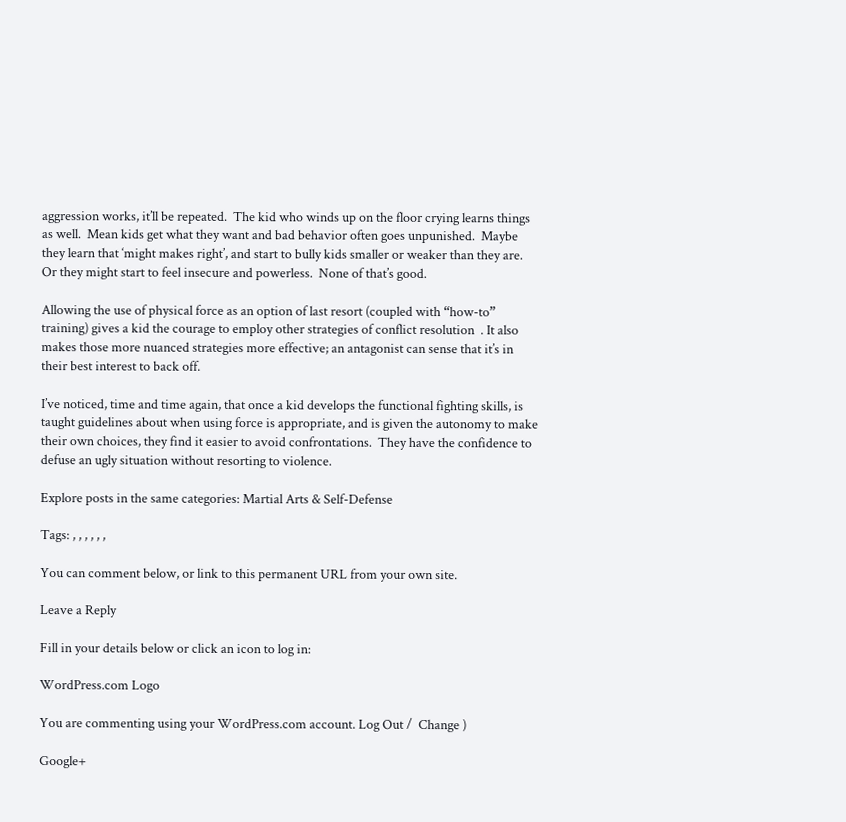aggression works, it’ll be repeated.  The kid who winds up on the floor crying learns things as well.  Mean kids get what they want and bad behavior often goes unpunished.  Maybe they learn that ‘might makes right’, and start to bully kids smaller or weaker than they are.  Or they might start to feel insecure and powerless.  None of that’s good.

Allowing the use of physical force as an option of last resort (coupled with “how-to” training) gives a kid the courage to employ other strategies of conflict resolution  . It also makes those more nuanced strategies more effective; an antagonist can sense that it’s in their best interest to back off.

I’ve noticed, time and time again, that once a kid develops the functional fighting skills, is taught guidelines about when using force is appropriate, and is given the autonomy to make their own choices, they find it easier to avoid confrontations.  They have the confidence to defuse an ugly situation without resorting to violence.

Explore posts in the same categories: Martial Arts & Self-Defense

Tags: , , , , , ,

You can comment below, or link to this permanent URL from your own site.

Leave a Reply

Fill in your details below or click an icon to log in:

WordPress.com Logo

You are commenting using your WordPress.com account. Log Out /  Change )

Google+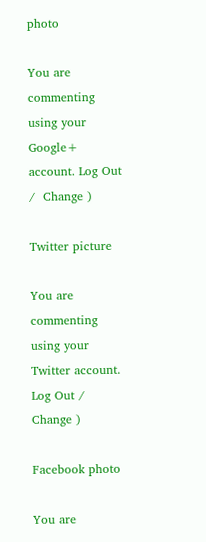photo

You are commenting using your Google+ account. Log Out /  Change )

Twitter picture

You are commenting using your Twitter account. Log Out /  Change )

Facebook photo

You are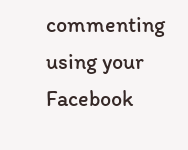commenting using your Facebook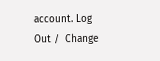account. Log Out /  Change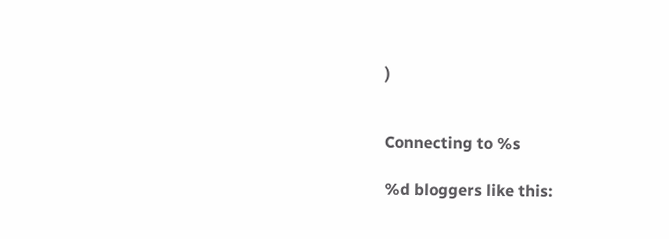)


Connecting to %s

%d bloggers like this: